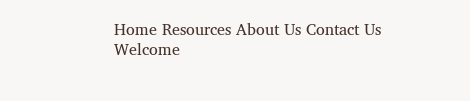Home Resources About Us Contact Us
Welcome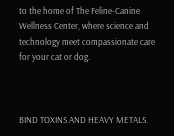to the home of The Feline-Canine Wellness Center, where science and technology meet compassionate care for your cat or dog.



BIND TOXINS AND HEAVY METALS.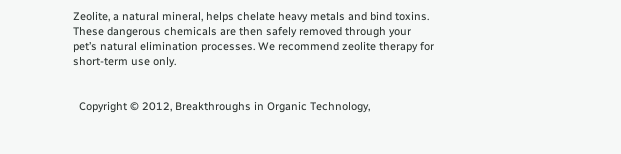Zeolite, a natural mineral, helps chelate heavy metals and bind toxins. These dangerous chemicals are then safely removed through your pet’s natural elimination processes. We recommend zeolite therapy for short-term use only.


  Copyright © 2012, Breakthroughs in Organic Technology,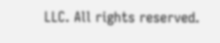LLC. All rights reserved.